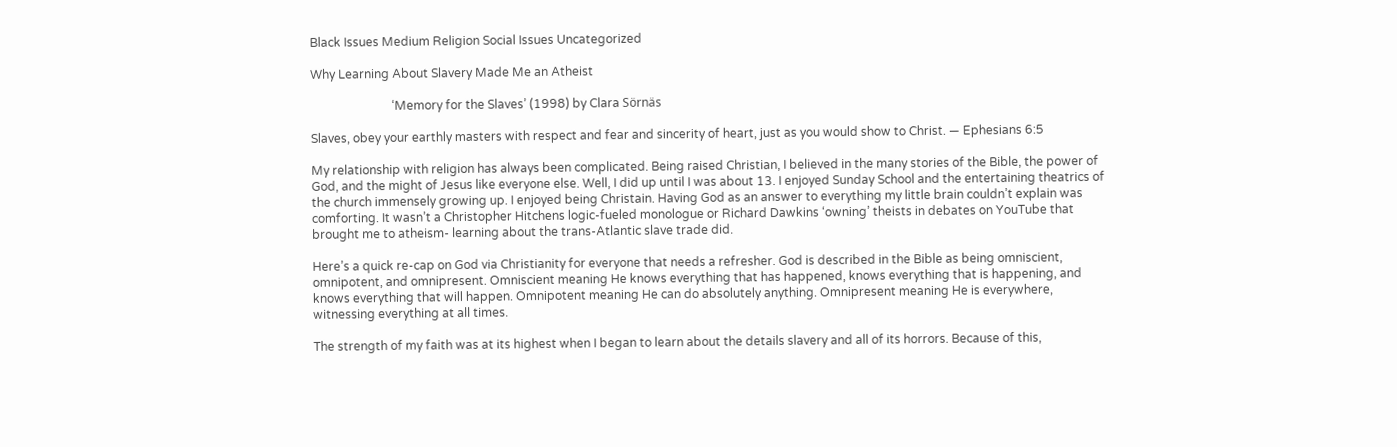Black Issues Medium Religion Social Issues Uncategorized

Why Learning About Slavery Made Me an Atheist

                           ‘Memory for the Slaves’ (1998) by Clara Sörnäs

Slaves, obey your earthly masters with respect and fear and sincerity of heart, just as you would show to Christ. — Ephesians 6:5

My relationship with religion has always been complicated. Being raised Christian, I believed in the many stories of the Bible, the power of God, and the might of Jesus like everyone else. Well, I did up until I was about 13. I enjoyed Sunday School and the entertaining theatrics of the church immensely growing up. I enjoyed being Christain. Having God as an answer to everything my little brain couldn’t explain was comforting. It wasn’t a Christopher Hitchens logic-fueled monologue or Richard Dawkins ‘owning’ theists in debates on YouTube that brought me to atheism- learning about the trans-Atlantic slave trade did.

Here’s a quick re-cap on God via Christianity for everyone that needs a refresher. God is described in the Bible as being omniscient, omnipotent, and omnipresent. Omniscient meaning He knows everything that has happened, knows everything that is happening, and knows everything that will happen. Omnipotent meaning He can do absolutely anything. Omnipresent meaning He is everywhere, witnessing everything at all times.

The strength of my faith was at its highest when I began to learn about the details slavery and all of its horrors. Because of this,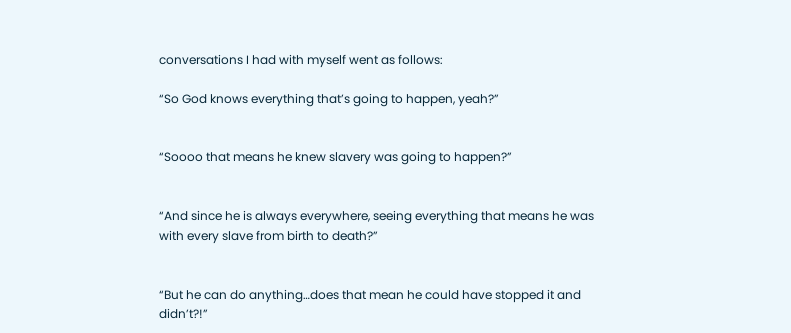conversations I had with myself went as follows:

“So God knows everything that’s going to happen, yeah?”


“Soooo that means he knew slavery was going to happen?”


“And since he is always everywhere, seeing everything that means he was with every slave from birth to death?”


“But he can do anything…does that mean he could have stopped it and didn’t?!”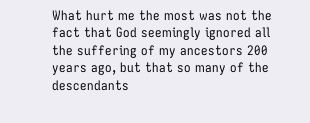What hurt me the most was not the fact that God seemingly ignored all the suffering of my ancestors 200 years ago, but that so many of the descendants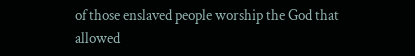of those enslaved people worship the God that allowed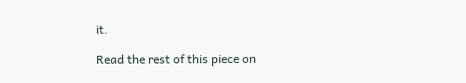it.

Read the rest of this piece on